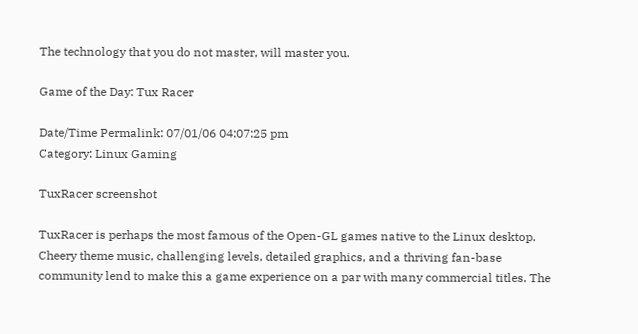The technology that you do not master, will master you.

Game of the Day: Tux Racer

Date/Time Permalink: 07/01/06 04:07:25 pm
Category: Linux Gaming

TuxRacer screenshot

TuxRacer is perhaps the most famous of the Open-GL games native to the Linux desktop. Cheery theme music, challenging levels, detailed graphics, and a thriving fan-base community lend to make this a game experience on a par with many commercial titles. The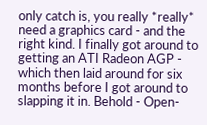only catch is, you really *really* need a graphics card - and the right kind. I finally got around to getting an ATI Radeon AGP - which then laid around for six months before I got around to slapping it in. Behold - Open-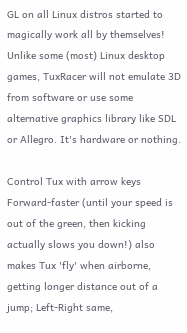GL on all Linux distros started to magically work all by themselves! Unlike some (most) Linux desktop games, TuxRacer will not emulate 3D from software or use some alternative graphics library like SDL or Allegro. It's hardware or nothing.

Control Tux with arrow keys Forward-faster (until your speed is out of the green, then kicking actually slows you down!) also makes Tux 'fly' when airborne, getting longer distance out of a jump; Left-Right same,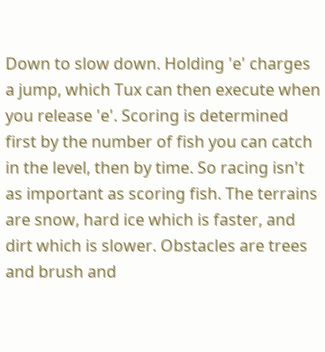Down to slow down. Holding 'e' charges a jump, which Tux can then execute when you release 'e'. Scoring is determined first by the number of fish you can catch in the level, then by time. So racing isn't as important as scoring fish. The terrains are snow, hard ice which is faster, and dirt which is slower. Obstacles are trees and brush and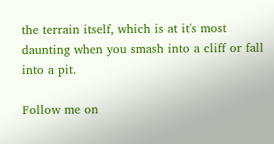the terrain itself, which is at it's most daunting when you smash into a cliff or fall into a pit.

Follow me on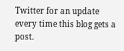Twitter for an update every time this blog gets a post.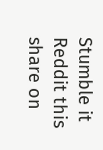Stumble it Reddit this share on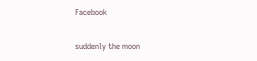Facebook

suddenly the moon